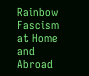Rainbow Fascism at Home and Abroad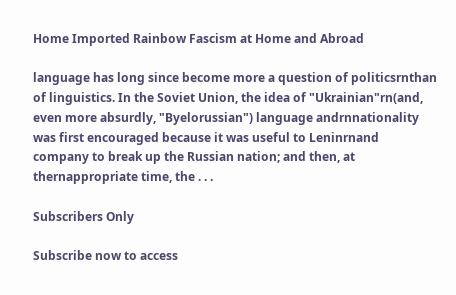Home Imported Rainbow Fascism at Home and Abroad

language has long since become more a question of politicsrnthan of linguistics. In the Soviet Union, the idea of "Ukrainian"rn(and, even more absurdly, "Byelorussian") language andrnnationality was first encouraged because it was useful to Leninrnand company to break up the Russian nation; and then, at thernappropriate time, the . . .

Subscribers Only

Subscribe now to access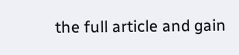the full article and gain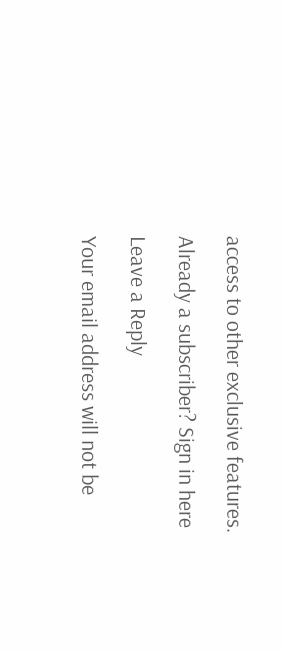access to other exclusive features.

Already a subscriber? Sign in here

Leave a Reply

Your email address will not be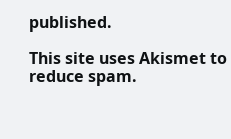published.

This site uses Akismet to reduce spam.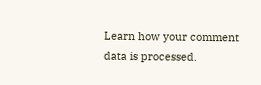Learn how your comment data is processed.